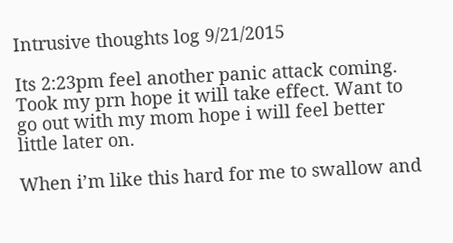Intrusive thoughts log 9/21/2015

Its 2:23pm feel another panic attack coming. Took my prn hope it will take effect. Want to go out with my mom hope i will feel better little later on.

When i’m like this hard for me to swallow and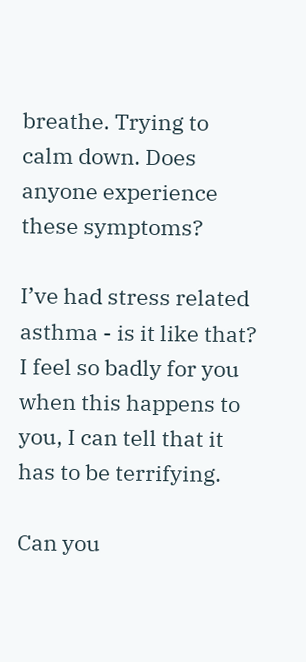breathe. Trying to calm down. Does anyone experience these symptoms?

I’ve had stress related asthma - is it like that? I feel so badly for you when this happens to you, I can tell that it has to be terrifying.

Can you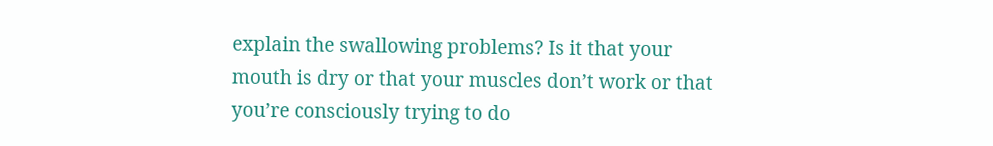explain the swallowing problems? Is it that your mouth is dry or that your muscles don’t work or that you’re consciously trying to do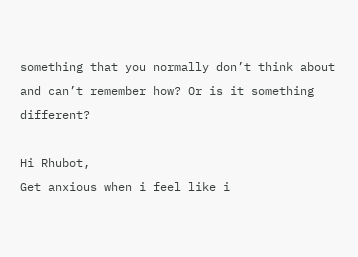something that you normally don’t think about and can’t remember how? Or is it something different?

Hi Rhubot,
Get anxious when i feel like i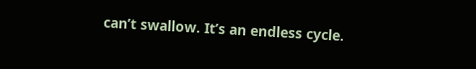can’t swallow. It’s an endless cycle.